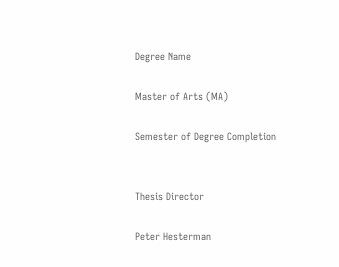Degree Name

Master of Arts (MA)

Semester of Degree Completion


Thesis Director

Peter Hesterman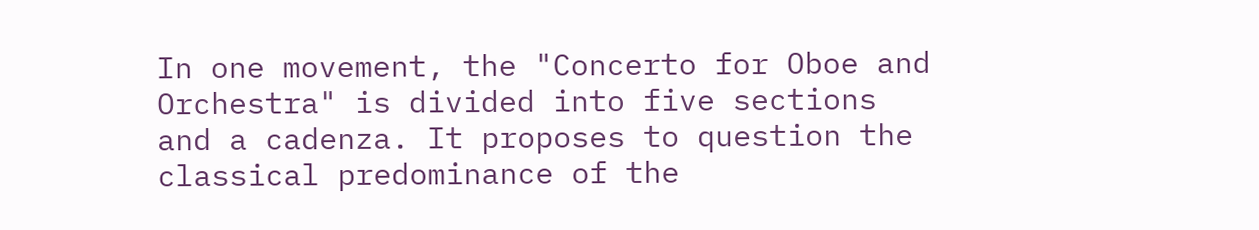In one movement, the "Concerto for Oboe and Orchestra" is divided into five sections and a cadenza. It proposes to question the classical predominance of the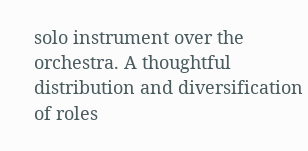solo instrument over the orchestra. A thoughtful distribution and diversification of roles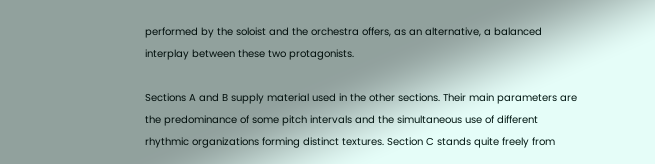performed by the soloist and the orchestra offers, as an alternative, a balanced interplay between these two protagonists.

Sections A and B supply material used in the other sections. Their main parameters are the predominance of some pitch intervals and the simultaneous use of different rhythmic organizations forming distinct textures. Section C stands quite freely from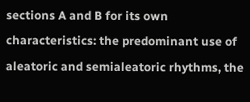sections A and B for its own characteristics: the predominant use of aleatoric and semialeatoric rhythms, the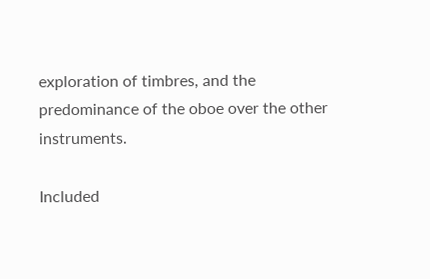exploration of timbres, and the predominance of the oboe over the other instruments.

Included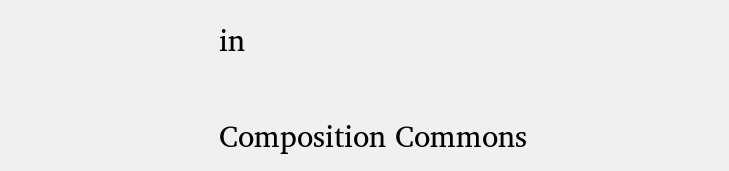in

Composition Commons